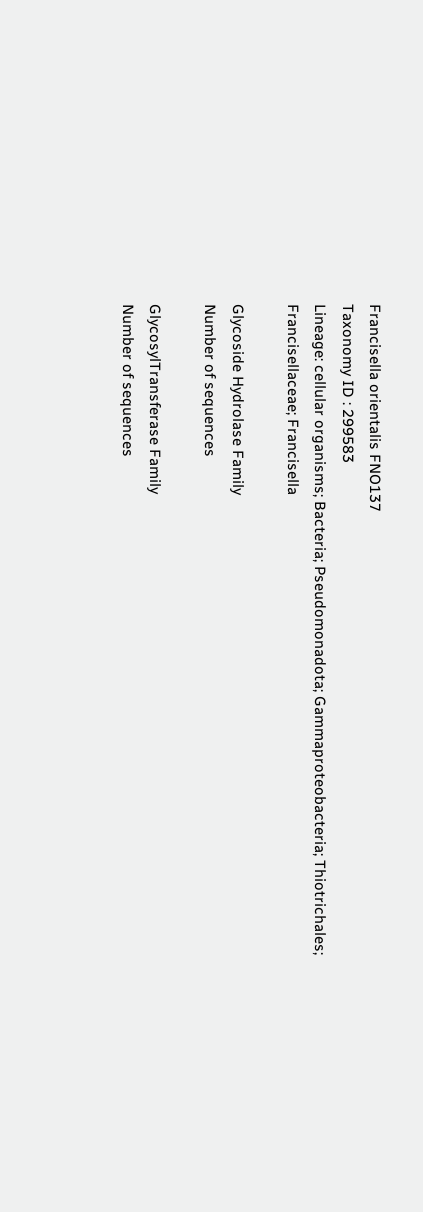Francisella orientalis FNO137
Taxonomy ID : 299583
Lineage: cellular organisms; Bacteria; Pseudomonadota; Gammaproteobacteria; Thiotrichales; Francisellaceae; Francisella

Glycoside Hydrolase Family
Number of sequences

GlycosylTransferase Family
Number of sequences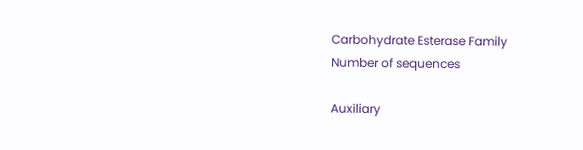Carbohydrate Esterase Family
Number of sequences

Auxiliary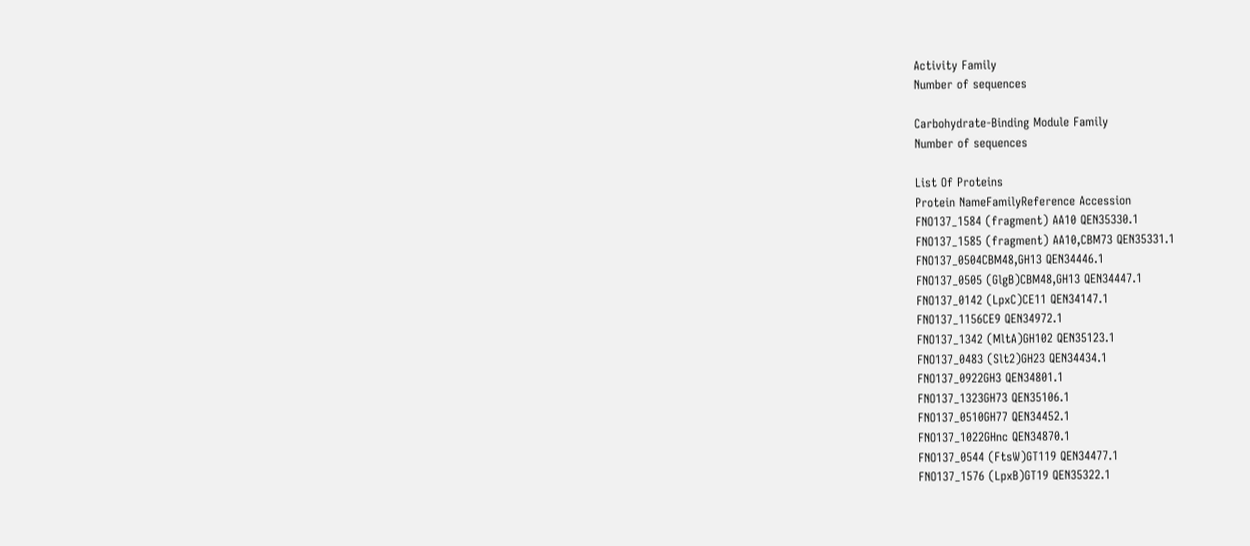Activity Family
Number of sequences

Carbohydrate-Binding Module Family
Number of sequences

List Of Proteins
Protein NameFamilyReference Accession
FNO137_1584 (fragment) AA10 QEN35330.1
FNO137_1585 (fragment) AA10,CBM73 QEN35331.1
FNO137_0504CBM48,GH13 QEN34446.1
FNO137_0505 (GlgB)CBM48,GH13 QEN34447.1
FNO137_0142 (LpxC)CE11 QEN34147.1
FNO137_1156CE9 QEN34972.1
FNO137_1342 (MltA)GH102 QEN35123.1
FNO137_0483 (Slt2)GH23 QEN34434.1
FNO137_0922GH3 QEN34801.1
FNO137_1323GH73 QEN35106.1
FNO137_0510GH77 QEN34452.1
FNO137_1022GHnc QEN34870.1
FNO137_0544 (FtsW)GT119 QEN34477.1
FNO137_1576 (LpxB)GT19 QEN35322.1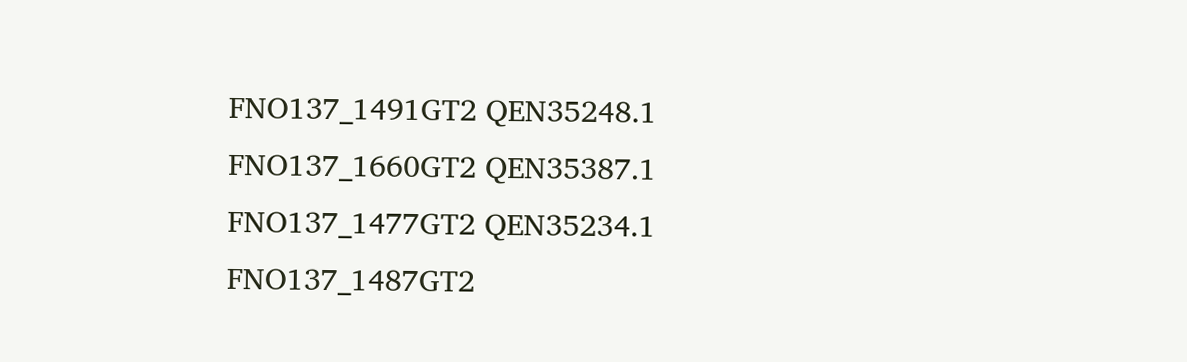FNO137_1491GT2 QEN35248.1
FNO137_1660GT2 QEN35387.1
FNO137_1477GT2 QEN35234.1
FNO137_1487GT2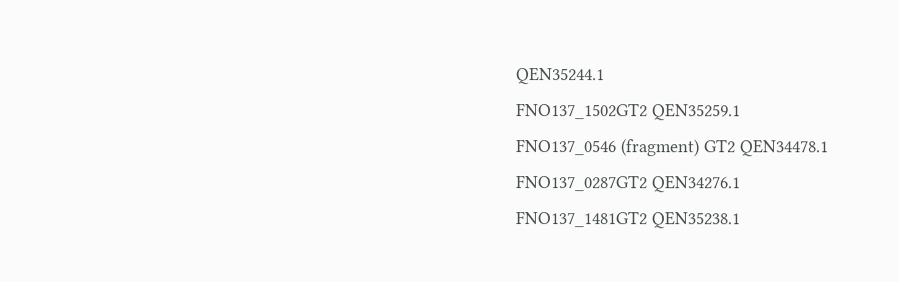QEN35244.1
FNO137_1502GT2 QEN35259.1
FNO137_0546 (fragment) GT2 QEN34478.1
FNO137_0287GT2 QEN34276.1
FNO137_1481GT2 QEN35238.1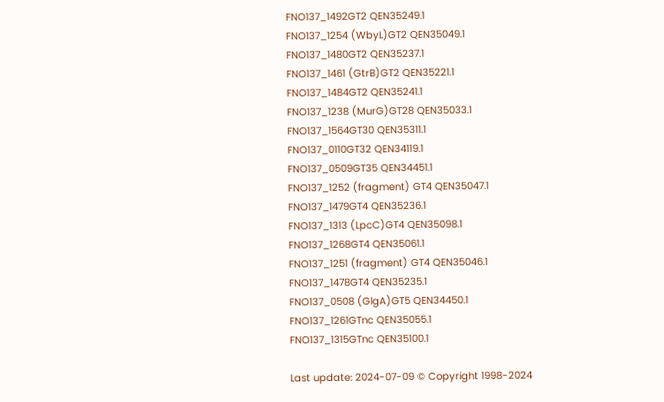FNO137_1492GT2 QEN35249.1
FNO137_1254 (WbyL)GT2 QEN35049.1
FNO137_1480GT2 QEN35237.1
FNO137_1461 (GtrB)GT2 QEN35221.1
FNO137_1484GT2 QEN35241.1
FNO137_1238 (MurG)GT28 QEN35033.1
FNO137_1564GT30 QEN35311.1
FNO137_0110GT32 QEN34119.1
FNO137_0509GT35 QEN34451.1
FNO137_1252 (fragment) GT4 QEN35047.1
FNO137_1479GT4 QEN35236.1
FNO137_1313 (LpcC)GT4 QEN35098.1
FNO137_1268GT4 QEN35061.1
FNO137_1251 (fragment) GT4 QEN35046.1
FNO137_1478GT4 QEN35235.1
FNO137_0508 (GlgA)GT5 QEN34450.1
FNO137_1261GTnc QEN35055.1
FNO137_1315GTnc QEN35100.1

Last update: 2024-07-09 © Copyright 1998-2024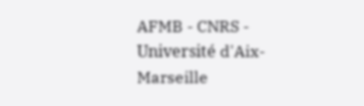AFMB - CNRS - Université d'Aix-Marseille